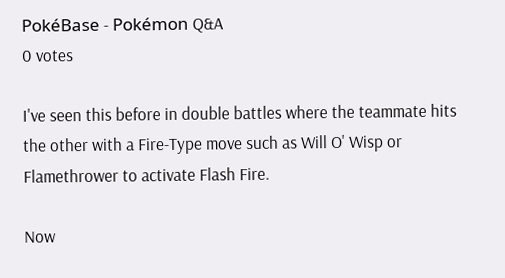PokéBase - Pokémon Q&A
0 votes

I've seen this before in double battles where the teammate hits the other with a Fire-Type move such as Will O' Wisp or Flamethrower to activate Flash Fire.

Now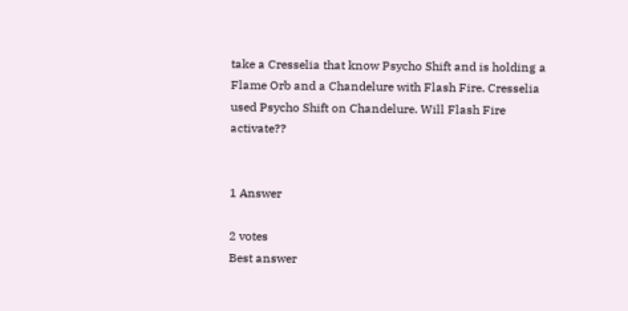take a Cresselia that know Psycho Shift and is holding a Flame Orb and a Chandelure with Flash Fire. Cresselia used Psycho Shift on Chandelure. Will Flash Fire activate??


1 Answer

2 votes
Best answer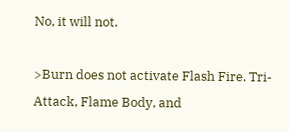No, it will not.

>Burn does not activate Flash Fire. Tri-Attack, Flame Body, and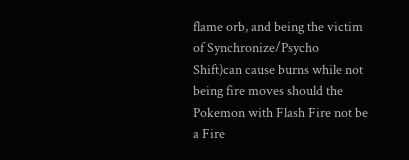flame orb, and being the victim of Synchronize/Psycho Shift)can cause burns while not being fire moves should the Pokemon with Flash Fire not be a Fire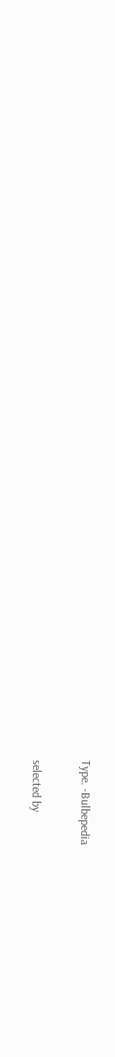Type. -Bulbepedia

selected by